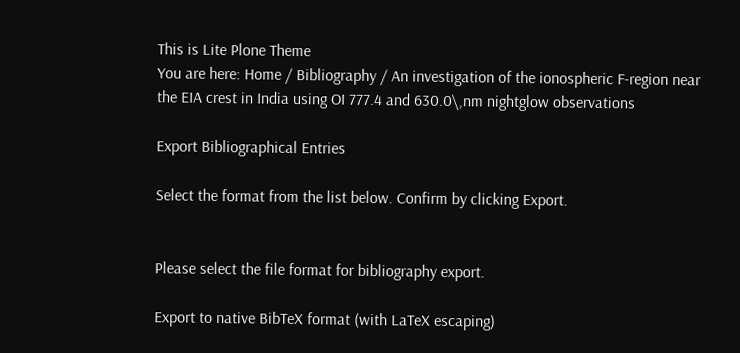This is Lite Plone Theme
You are here: Home / Bibliography / An investigation of the ionospheric F-region near the EIA crest in India using OI 777.4 and 630.0\,nm nightglow observations

Export Bibliographical Entries

Select the format from the list below. Confirm by clicking Export.


Please select the file format for bibliography export.

Export to native BibTeX format (with LaTeX escaping)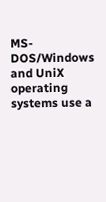MS-DOS/Windows and UniX operating systems use a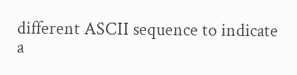different ASCII sequence to indicate a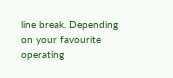line break. Depending on your favourite operating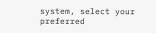system, select your preferred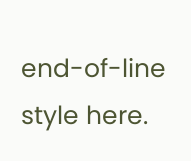end-of-line style here.